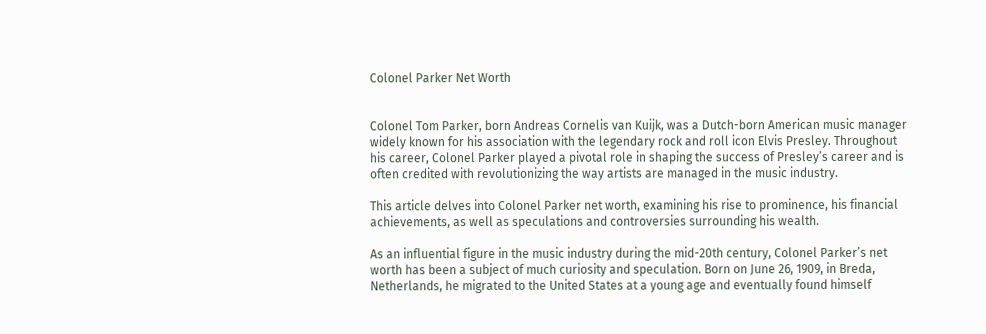Colonel Parker Net Worth


Colonel Tom Parker, born Andreas Cornelis van Kuijk, was a Dutch-born American music manager widely known for his association with the legendary rock and roll icon Elvis Presley. Throughout his career, Colonel Parker played a pivotal role in shaping the success of Presley’s career and is often credited with revolutionizing the way artists are managed in the music industry.

This article delves into Colonel Parker net worth, examining his rise to prominence, his financial achievements, as well as speculations and controversies surrounding his wealth.

As an influential figure in the music industry during the mid-20th century, Colonel Parker’s net worth has been a subject of much curiosity and speculation. Born on June 26, 1909, in Breda, Netherlands, he migrated to the United States at a young age and eventually found himself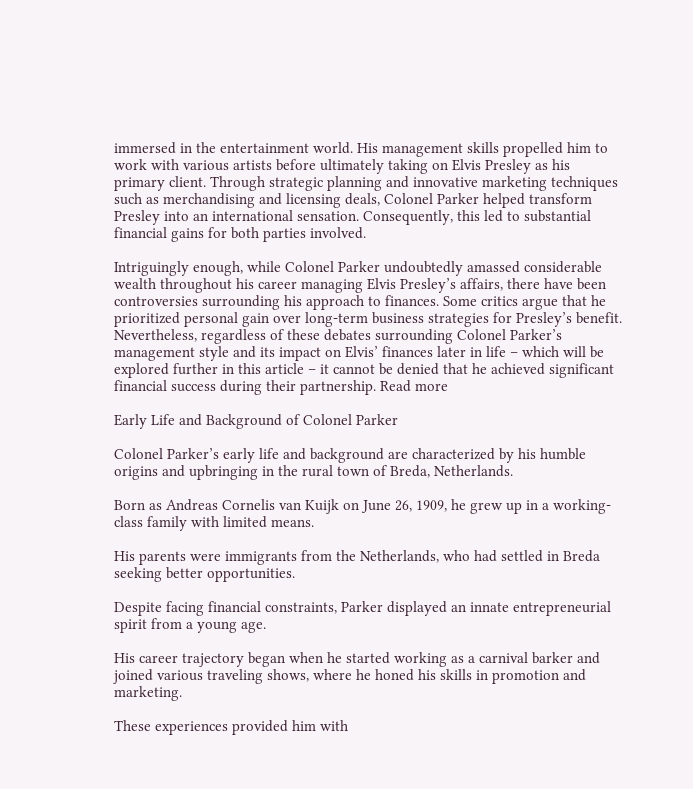immersed in the entertainment world. His management skills propelled him to work with various artists before ultimately taking on Elvis Presley as his primary client. Through strategic planning and innovative marketing techniques such as merchandising and licensing deals, Colonel Parker helped transform Presley into an international sensation. Consequently, this led to substantial financial gains for both parties involved.

Intriguingly enough, while Colonel Parker undoubtedly amassed considerable wealth throughout his career managing Elvis Presley’s affairs, there have been controversies surrounding his approach to finances. Some critics argue that he prioritized personal gain over long-term business strategies for Presley’s benefit. Nevertheless, regardless of these debates surrounding Colonel Parker’s management style and its impact on Elvis’ finances later in life – which will be explored further in this article – it cannot be denied that he achieved significant financial success during their partnership. Read more

Early Life and Background of Colonel Parker

Colonel Parker’s early life and background are characterized by his humble origins and upbringing in the rural town of Breda, Netherlands.

Born as Andreas Cornelis van Kuijk on June 26, 1909, he grew up in a working-class family with limited means.

His parents were immigrants from the Netherlands, who had settled in Breda seeking better opportunities.

Despite facing financial constraints, Parker displayed an innate entrepreneurial spirit from a young age.

His career trajectory began when he started working as a carnival barker and joined various traveling shows, where he honed his skills in promotion and marketing.

These experiences provided him with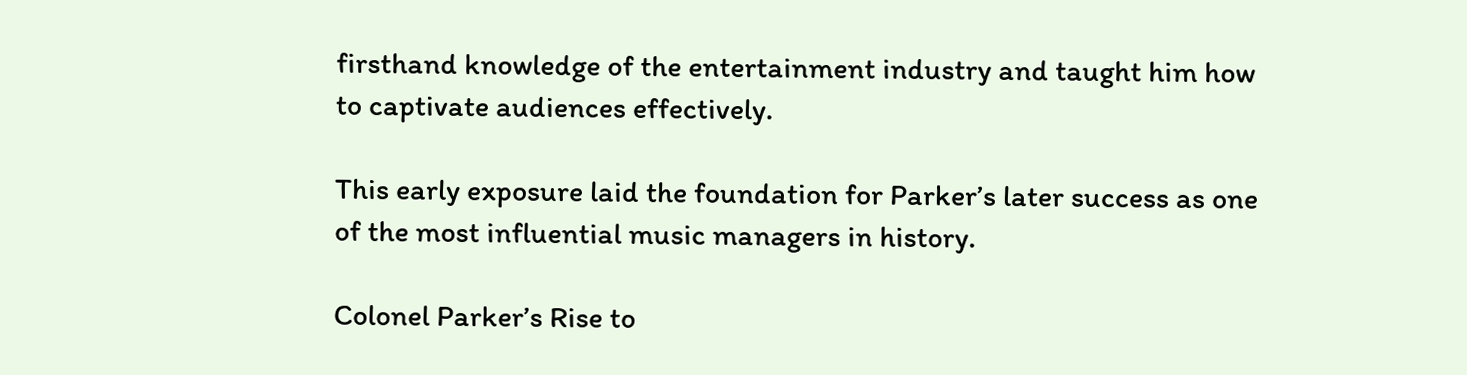firsthand knowledge of the entertainment industry and taught him how to captivate audiences effectively.

This early exposure laid the foundation for Parker’s later success as one of the most influential music managers in history.

Colonel Parker’s Rise to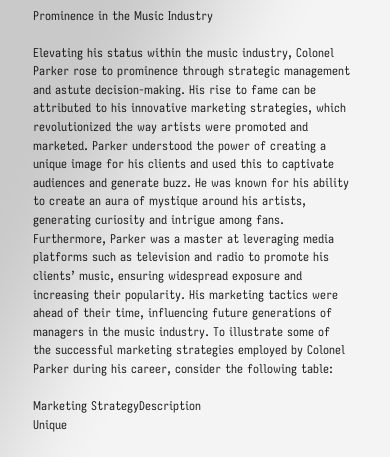Prominence in the Music Industry

Elevating his status within the music industry, Colonel Parker rose to prominence through strategic management and astute decision-making. His rise to fame can be attributed to his innovative marketing strategies, which revolutionized the way artists were promoted and marketed. Parker understood the power of creating a unique image for his clients and used this to captivate audiences and generate buzz. He was known for his ability to create an aura of mystique around his artists, generating curiosity and intrigue among fans. Furthermore, Parker was a master at leveraging media platforms such as television and radio to promote his clients’ music, ensuring widespread exposure and increasing their popularity. His marketing tactics were ahead of their time, influencing future generations of managers in the music industry. To illustrate some of the successful marketing strategies employed by Colonel Parker during his career, consider the following table:

Marketing StrategyDescription
Unique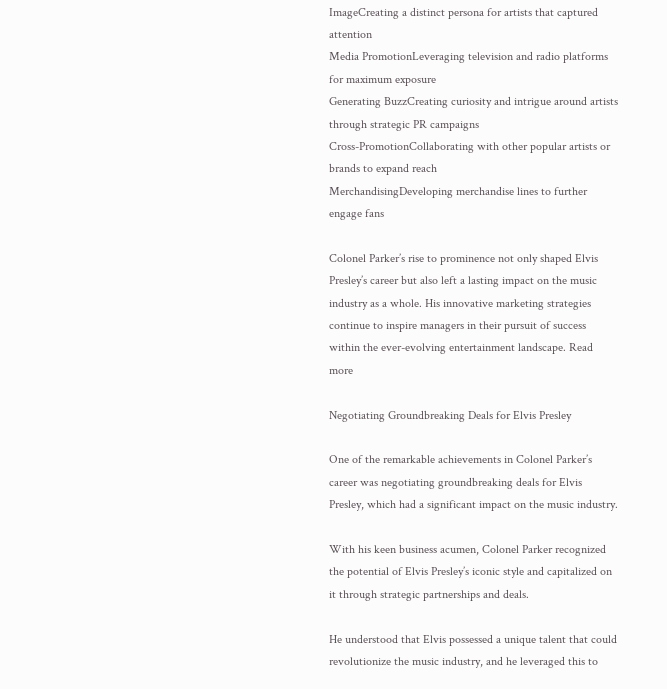ImageCreating a distinct persona for artists that captured attention
Media PromotionLeveraging television and radio platforms for maximum exposure
Generating BuzzCreating curiosity and intrigue around artists through strategic PR campaigns
Cross-PromotionCollaborating with other popular artists or brands to expand reach
MerchandisingDeveloping merchandise lines to further engage fans

Colonel Parker’s rise to prominence not only shaped Elvis Presley’s career but also left a lasting impact on the music industry as a whole. His innovative marketing strategies continue to inspire managers in their pursuit of success within the ever-evolving entertainment landscape. Read more

Negotiating Groundbreaking Deals for Elvis Presley

One of the remarkable achievements in Colonel Parker’s career was negotiating groundbreaking deals for Elvis Presley, which had a significant impact on the music industry.

With his keen business acumen, Colonel Parker recognized the potential of Elvis Presley’s iconic style and capitalized on it through strategic partnerships and deals.

He understood that Elvis possessed a unique talent that could revolutionize the music industry, and he leveraged this to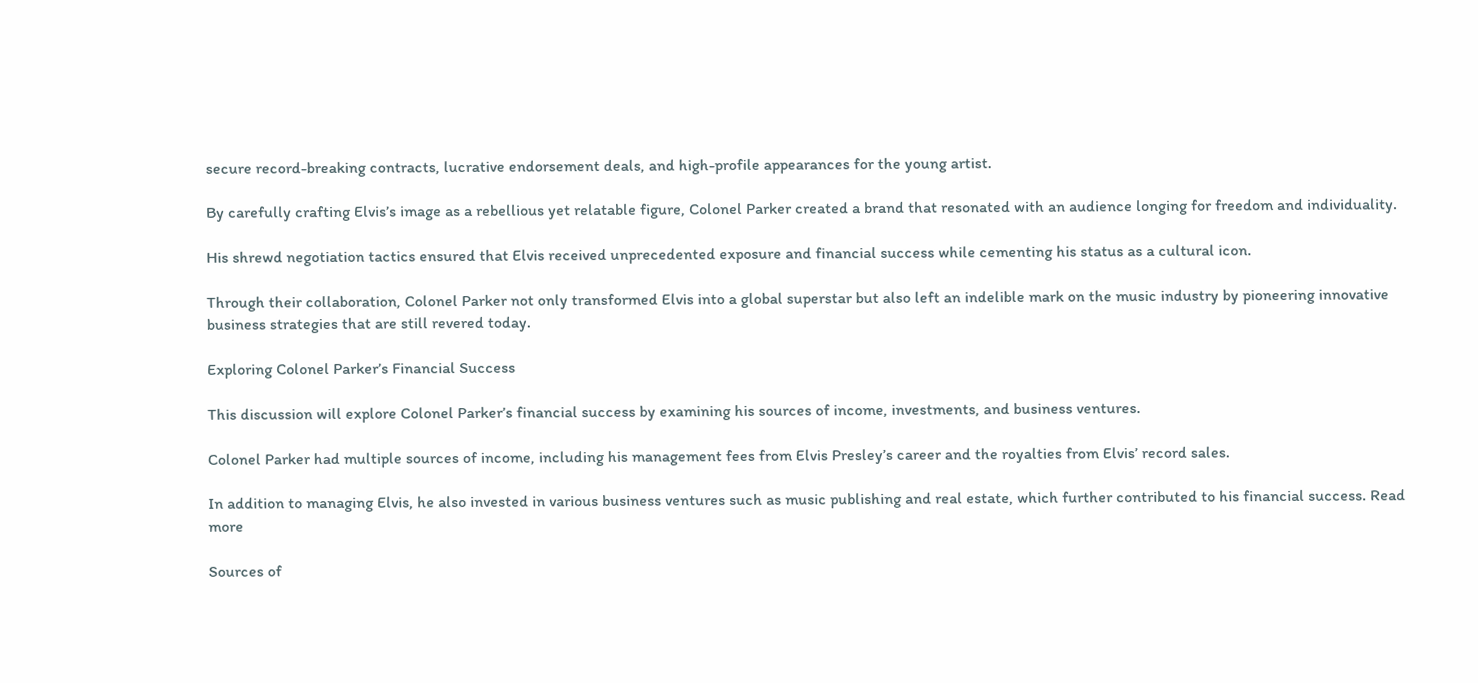secure record-breaking contracts, lucrative endorsement deals, and high-profile appearances for the young artist.

By carefully crafting Elvis’s image as a rebellious yet relatable figure, Colonel Parker created a brand that resonated with an audience longing for freedom and individuality.

His shrewd negotiation tactics ensured that Elvis received unprecedented exposure and financial success while cementing his status as a cultural icon.

Through their collaboration, Colonel Parker not only transformed Elvis into a global superstar but also left an indelible mark on the music industry by pioneering innovative business strategies that are still revered today.

Exploring Colonel Parker’s Financial Success

This discussion will explore Colonel Parker’s financial success by examining his sources of income, investments, and business ventures.

Colonel Parker had multiple sources of income, including his management fees from Elvis Presley’s career and the royalties from Elvis’ record sales.

In addition to managing Elvis, he also invested in various business ventures such as music publishing and real estate, which further contributed to his financial success. Read more

Sources of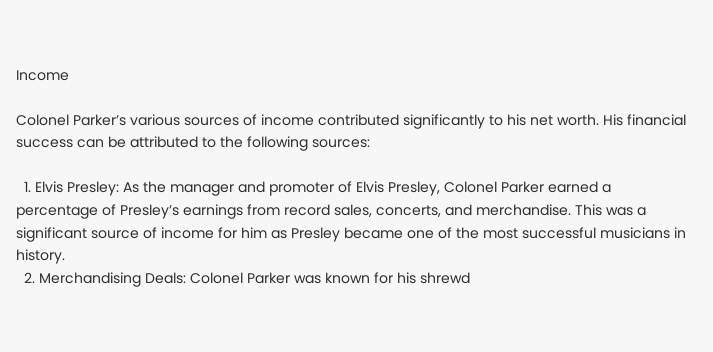Income

Colonel Parker’s various sources of income contributed significantly to his net worth. His financial success can be attributed to the following sources:

  1. Elvis Presley: As the manager and promoter of Elvis Presley, Colonel Parker earned a percentage of Presley’s earnings from record sales, concerts, and merchandise. This was a significant source of income for him as Presley became one of the most successful musicians in history.
  2. Merchandising Deals: Colonel Parker was known for his shrewd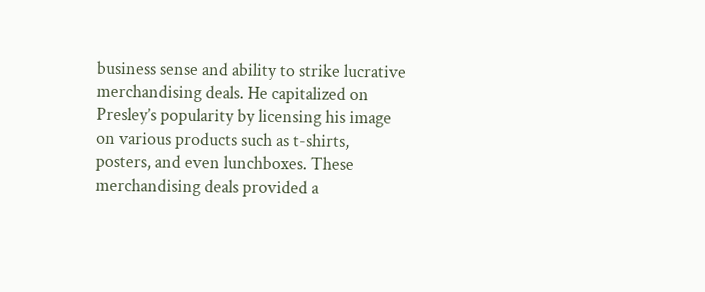business sense and ability to strike lucrative merchandising deals. He capitalized on Presley’s popularity by licensing his image on various products such as t-shirts, posters, and even lunchboxes. These merchandising deals provided a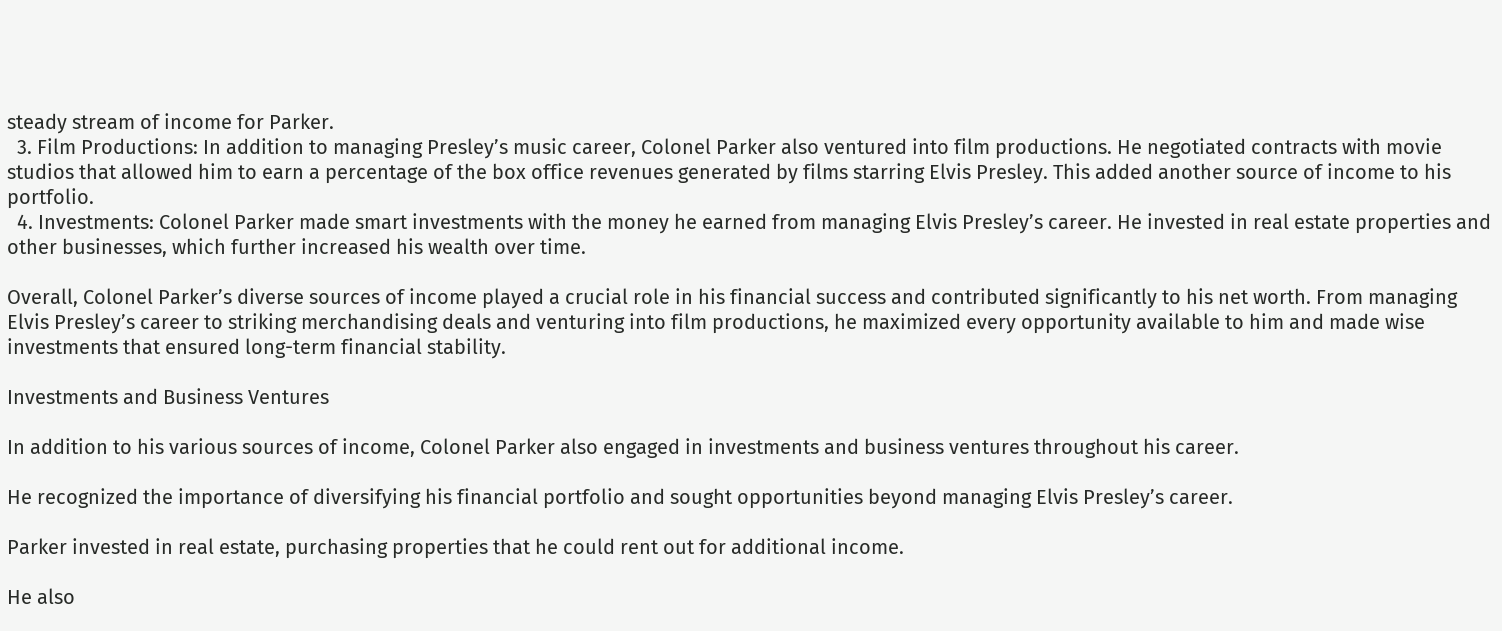steady stream of income for Parker.
  3. Film Productions: In addition to managing Presley’s music career, Colonel Parker also ventured into film productions. He negotiated contracts with movie studios that allowed him to earn a percentage of the box office revenues generated by films starring Elvis Presley. This added another source of income to his portfolio.
  4. Investments: Colonel Parker made smart investments with the money he earned from managing Elvis Presley’s career. He invested in real estate properties and other businesses, which further increased his wealth over time.

Overall, Colonel Parker’s diverse sources of income played a crucial role in his financial success and contributed significantly to his net worth. From managing Elvis Presley’s career to striking merchandising deals and venturing into film productions, he maximized every opportunity available to him and made wise investments that ensured long-term financial stability.

Investments and Business Ventures

In addition to his various sources of income, Colonel Parker also engaged in investments and business ventures throughout his career.

He recognized the importance of diversifying his financial portfolio and sought opportunities beyond managing Elvis Presley’s career.

Parker invested in real estate, purchasing properties that he could rent out for additional income.

He also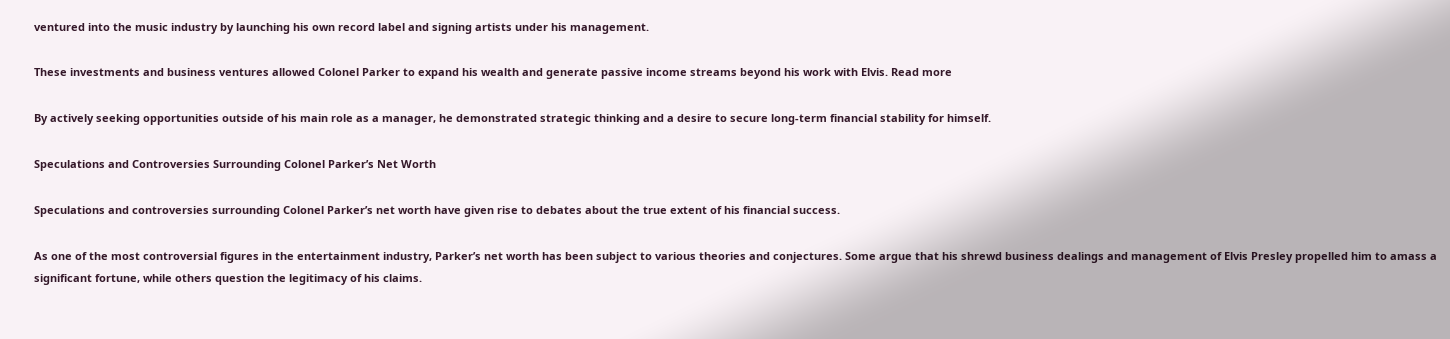ventured into the music industry by launching his own record label and signing artists under his management.

These investments and business ventures allowed Colonel Parker to expand his wealth and generate passive income streams beyond his work with Elvis. Read more

By actively seeking opportunities outside of his main role as a manager, he demonstrated strategic thinking and a desire to secure long-term financial stability for himself.

Speculations and Controversies Surrounding Colonel Parker’s Net Worth

Speculations and controversies surrounding Colonel Parker’s net worth have given rise to debates about the true extent of his financial success.

As one of the most controversial figures in the entertainment industry, Parker’s net worth has been subject to various theories and conjectures. Some argue that his shrewd business dealings and management of Elvis Presley propelled him to amass a significant fortune, while others question the legitimacy of his claims.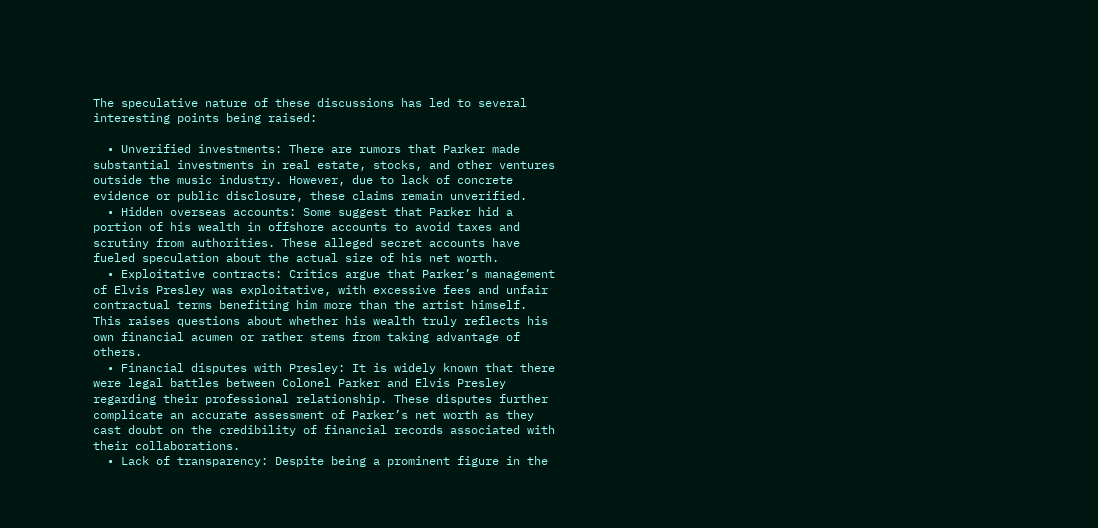The speculative nature of these discussions has led to several interesting points being raised:

  • Unverified investments: There are rumors that Parker made substantial investments in real estate, stocks, and other ventures outside the music industry. However, due to lack of concrete evidence or public disclosure, these claims remain unverified.
  • Hidden overseas accounts: Some suggest that Parker hid a portion of his wealth in offshore accounts to avoid taxes and scrutiny from authorities. These alleged secret accounts have fueled speculation about the actual size of his net worth.
  • Exploitative contracts: Critics argue that Parker’s management of Elvis Presley was exploitative, with excessive fees and unfair contractual terms benefiting him more than the artist himself. This raises questions about whether his wealth truly reflects his own financial acumen or rather stems from taking advantage of others.
  • Financial disputes with Presley: It is widely known that there were legal battles between Colonel Parker and Elvis Presley regarding their professional relationship. These disputes further complicate an accurate assessment of Parker’s net worth as they cast doubt on the credibility of financial records associated with their collaborations.
  • Lack of transparency: Despite being a prominent figure in the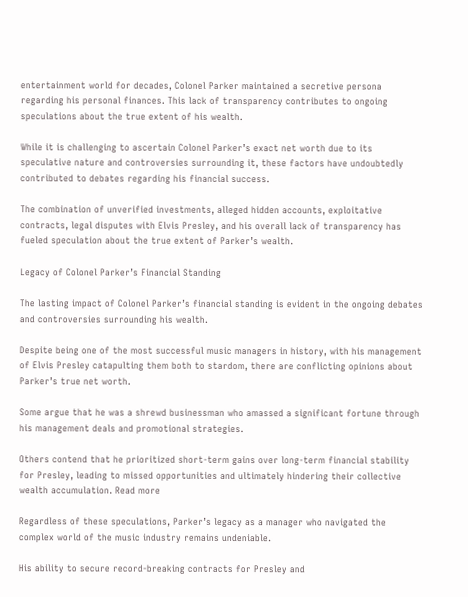entertainment world for decades, Colonel Parker maintained a secretive persona regarding his personal finances. This lack of transparency contributes to ongoing speculations about the true extent of his wealth.

While it is challenging to ascertain Colonel Parker’s exact net worth due to its speculative nature and controversies surrounding it, these factors have undoubtedly contributed to debates regarding his financial success.

The combination of unverified investments, alleged hidden accounts, exploitative contracts, legal disputes with Elvis Presley, and his overall lack of transparency has fueled speculation about the true extent of Parker’s wealth.

Legacy of Colonel Parker’s Financial Standing

The lasting impact of Colonel Parker’s financial standing is evident in the ongoing debates and controversies surrounding his wealth.

Despite being one of the most successful music managers in history, with his management of Elvis Presley catapulting them both to stardom, there are conflicting opinions about Parker’s true net worth.

Some argue that he was a shrewd businessman who amassed a significant fortune through his management deals and promotional strategies.

Others contend that he prioritized short-term gains over long-term financial stability for Presley, leading to missed opportunities and ultimately hindering their collective wealth accumulation. Read more

Regardless of these speculations, Parker’s legacy as a manager who navigated the complex world of the music industry remains undeniable.

His ability to secure record-breaking contracts for Presley and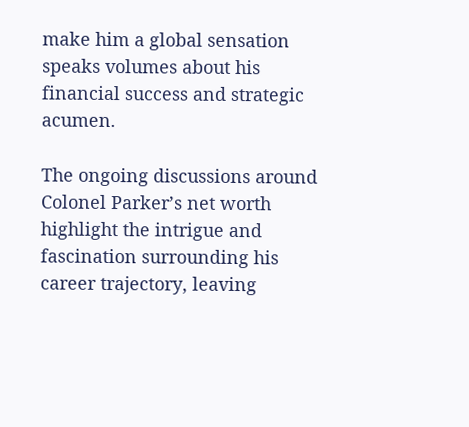make him a global sensation speaks volumes about his financial success and strategic acumen.

The ongoing discussions around Colonel Parker’s net worth highlight the intrigue and fascination surrounding his career trajectory, leaving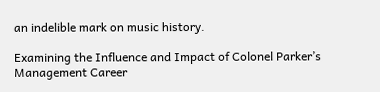an indelible mark on music history.

Examining the Influence and Impact of Colonel Parker’s Management Career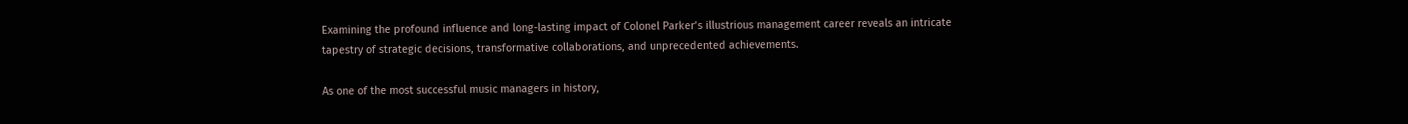Examining the profound influence and long-lasting impact of Colonel Parker’s illustrious management career reveals an intricate tapestry of strategic decisions, transformative collaborations, and unprecedented achievements.

As one of the most successful music managers in history,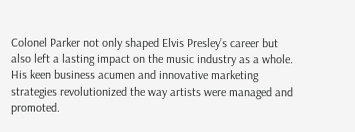Colonel Parker not only shaped Elvis Presley’s career but also left a lasting impact on the music industry as a whole. His keen business acumen and innovative marketing strategies revolutionized the way artists were managed and promoted.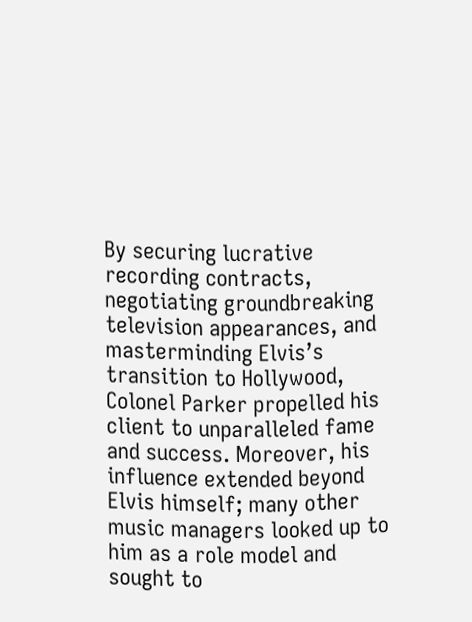By securing lucrative recording contracts, negotiating groundbreaking television appearances, and masterminding Elvis’s transition to Hollywood, Colonel Parker propelled his client to unparalleled fame and success. Moreover, his influence extended beyond Elvis himself; many other music managers looked up to him as a role model and sought to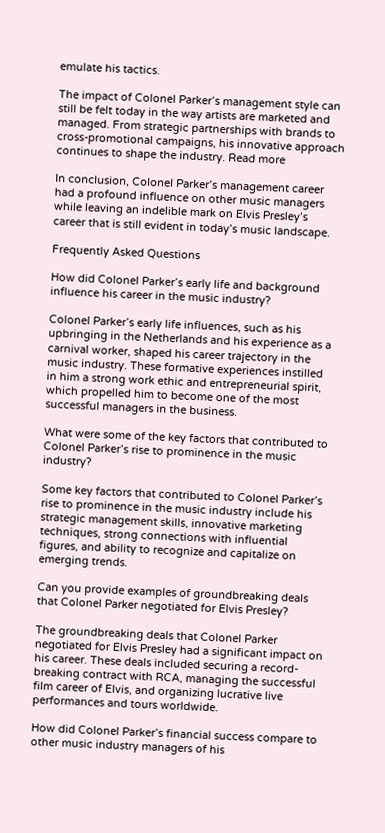emulate his tactics.

The impact of Colonel Parker’s management style can still be felt today in the way artists are marketed and managed. From strategic partnerships with brands to cross-promotional campaigns, his innovative approach continues to shape the industry. Read more

In conclusion, Colonel Parker’s management career had a profound influence on other music managers while leaving an indelible mark on Elvis Presley’s career that is still evident in today’s music landscape.

Frequently Asked Questions

How did Colonel Parker’s early life and background influence his career in the music industry?

Colonel Parker’s early life influences, such as his upbringing in the Netherlands and his experience as a carnival worker, shaped his career trajectory in the music industry. These formative experiences instilled in him a strong work ethic and entrepreneurial spirit, which propelled him to become one of the most successful managers in the business.

What were some of the key factors that contributed to Colonel Parker’s rise to prominence in the music industry?

Some key factors that contributed to Colonel Parker’s rise to prominence in the music industry include his strategic management skills, innovative marketing techniques, strong connections with influential figures, and ability to recognize and capitalize on emerging trends.

Can you provide examples of groundbreaking deals that Colonel Parker negotiated for Elvis Presley?

The groundbreaking deals that Colonel Parker negotiated for Elvis Presley had a significant impact on his career. These deals included securing a record-breaking contract with RCA, managing the successful film career of Elvis, and organizing lucrative live performances and tours worldwide.

How did Colonel Parker’s financial success compare to other music industry managers of his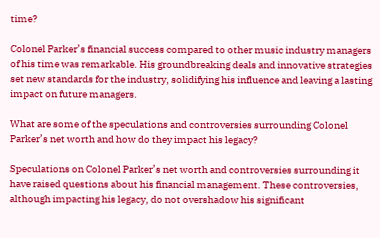time?

Colonel Parker’s financial success compared to other music industry managers of his time was remarkable. His groundbreaking deals and innovative strategies set new standards for the industry, solidifying his influence and leaving a lasting impact on future managers.

What are some of the speculations and controversies surrounding Colonel Parker’s net worth and how do they impact his legacy?

Speculations on Colonel Parker’s net worth and controversies surrounding it have raised questions about his financial management. These controversies, although impacting his legacy, do not overshadow his significant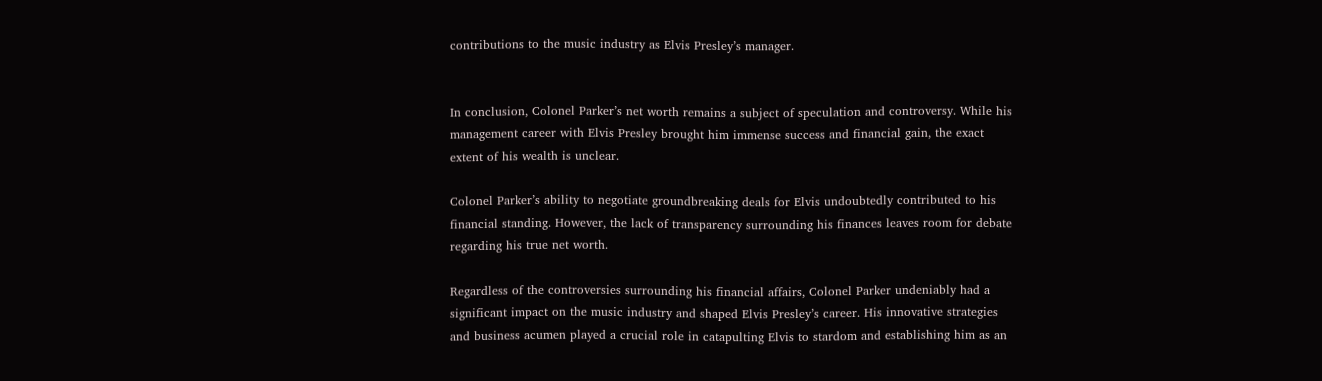contributions to the music industry as Elvis Presley’s manager.


In conclusion, Colonel Parker’s net worth remains a subject of speculation and controversy. While his management career with Elvis Presley brought him immense success and financial gain, the exact extent of his wealth is unclear.

Colonel Parker’s ability to negotiate groundbreaking deals for Elvis undoubtedly contributed to his financial standing. However, the lack of transparency surrounding his finances leaves room for debate regarding his true net worth.

Regardless of the controversies surrounding his financial affairs, Colonel Parker undeniably had a significant impact on the music industry and shaped Elvis Presley’s career. His innovative strategies and business acumen played a crucial role in catapulting Elvis to stardom and establishing him as an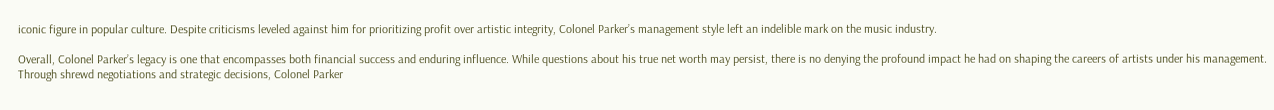iconic figure in popular culture. Despite criticisms leveled against him for prioritizing profit over artistic integrity, Colonel Parker’s management style left an indelible mark on the music industry.

Overall, Colonel Parker’s legacy is one that encompasses both financial success and enduring influence. While questions about his true net worth may persist, there is no denying the profound impact he had on shaping the careers of artists under his management. Through shrewd negotiations and strategic decisions, Colonel Parker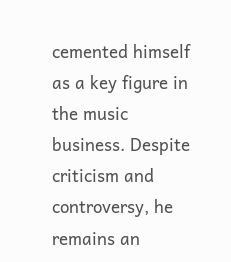cemented himself as a key figure in the music business. Despite criticism and controversy, he remains an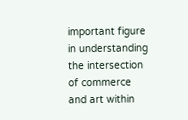important figure in understanding the intersection of commerce and art within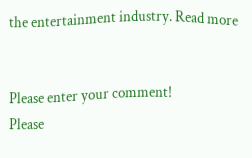the entertainment industry. Read more


Please enter your comment!
Please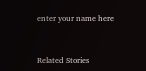enter your name here


Related Stories